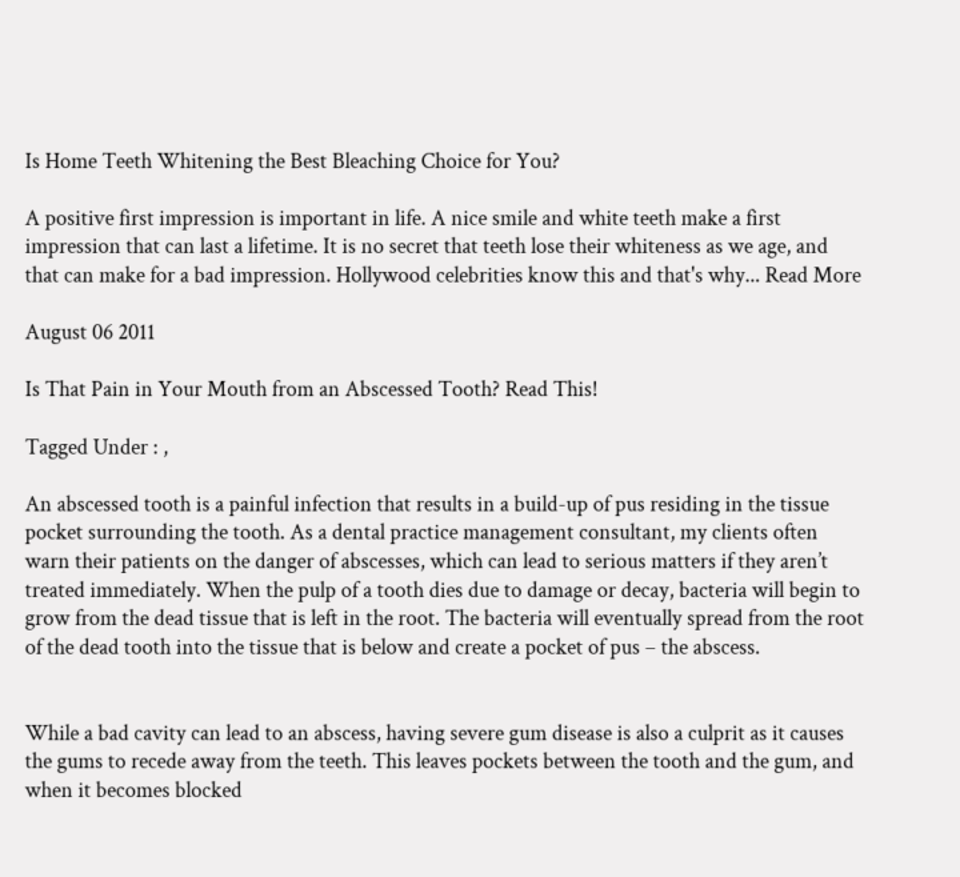Is Home Teeth Whitening the Best Bleaching Choice for You?

A positive first impression is important in life. A nice smile and white teeth make a first impression that can last a lifetime. It is no secret that teeth lose their whiteness as we age, and that can make for a bad impression. Hollywood celebrities know this and that's why... Read More

August 06 2011

Is That Pain in Your Mouth from an Abscessed Tooth? Read This!

Tagged Under : ,

An abscessed tooth is a painful infection that results in a build-up of pus residing in the tissue pocket surrounding the tooth. As a dental practice management consultant, my clients often warn their patients on the danger of abscesses, which can lead to serious matters if they aren’t treated immediately. When the pulp of a tooth dies due to damage or decay, bacteria will begin to grow from the dead tissue that is left in the root. The bacteria will eventually spread from the root of the dead tooth into the tissue that is below and create a pocket of pus – the abscess.


While a bad cavity can lead to an abscess, having severe gum disease is also a culprit as it causes the gums to recede away from the teeth. This leaves pockets between the tooth and the gum, and when it becomes blocked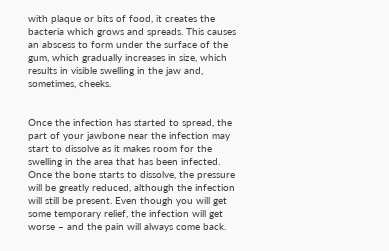with plaque or bits of food, it creates the bacteria which grows and spreads. This causes an abscess to form under the surface of the gum, which gradually increases in size, which results in visible swelling in the jaw and, sometimes, cheeks.


Once the infection has started to spread, the part of your jawbone near the infection may start to dissolve as it makes room for the swelling in the area that has been infected. Once the bone starts to dissolve, the pressure will be greatly reduced, although the infection will still be present. Even though you will get some temporary relief, the infection will get worse – and the pain will always come back.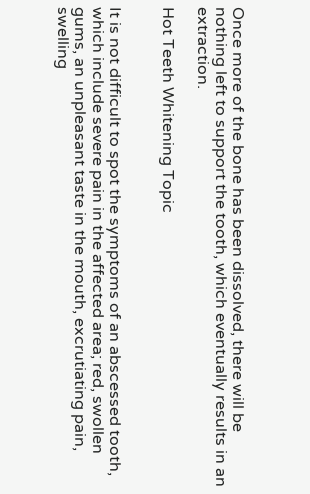Once more of the bone has been dissolved, there will be nothing left to support the tooth, which eventually results in an extraction.

Hot Teeth Whitening Topic


It is not difficult to spot the symptoms of an abscessed tooth, which include severe pain in the affected area; red, swollen gums, an unpleasant taste in the mouth, excrutiating pain, swelling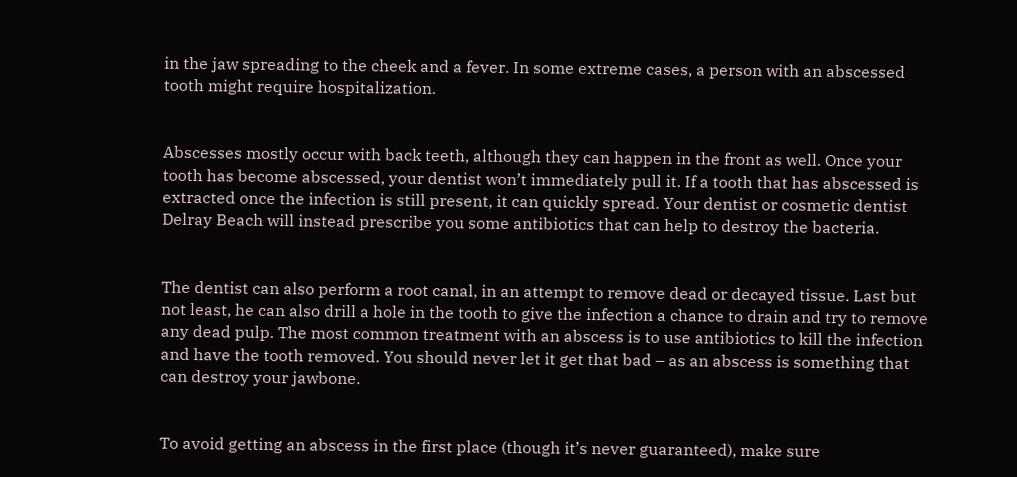in the jaw spreading to the cheek and a fever. In some extreme cases, a person with an abscessed tooth might require hospitalization.


Abscesses mostly occur with back teeth, although they can happen in the front as well. Once your tooth has become abscessed, your dentist won’t immediately pull it. If a tooth that has abscessed is extracted once the infection is still present, it can quickly spread. Your dentist or cosmetic dentist Delray Beach will instead prescribe you some antibiotics that can help to destroy the bacteria.


The dentist can also perform a root canal, in an attempt to remove dead or decayed tissue. Last but not least, he can also drill a hole in the tooth to give the infection a chance to drain and try to remove any dead pulp. The most common treatment with an abscess is to use antibiotics to kill the infection and have the tooth removed. You should never let it get that bad – as an abscess is something that can destroy your jawbone.


To avoid getting an abscess in the first place (though it’s never guaranteed), make sure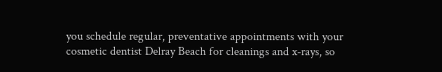you schedule regular, preventative appointments with your cosmetic dentist Delray Beach for cleanings and x-rays, so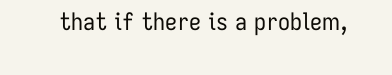that if there is a problem,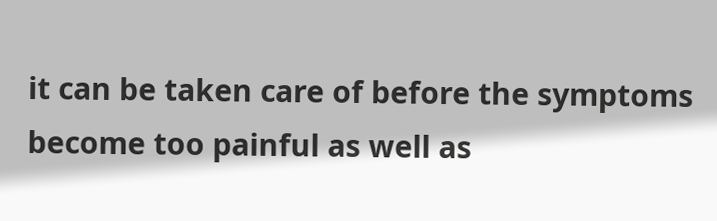it can be taken care of before the symptoms become too painful as well as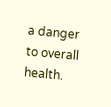a danger to overall health.